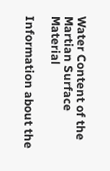Water Content of the Martian Surface Material

Information about the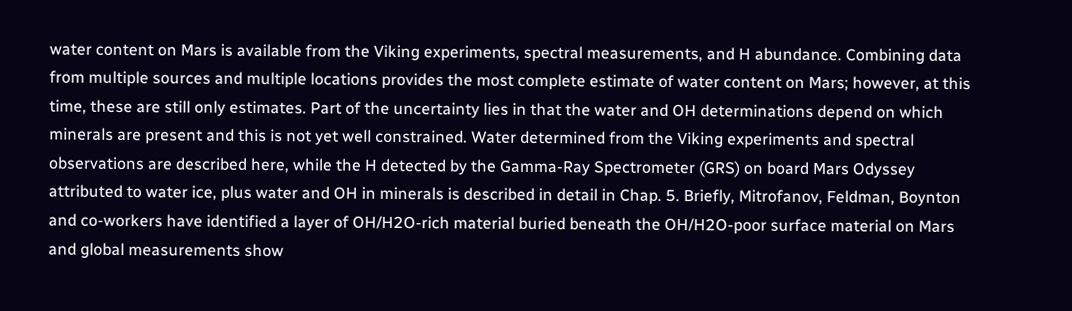water content on Mars is available from the Viking experiments, spectral measurements, and H abundance. Combining data from multiple sources and multiple locations provides the most complete estimate of water content on Mars; however, at this time, these are still only estimates. Part of the uncertainty lies in that the water and OH determinations depend on which minerals are present and this is not yet well constrained. Water determined from the Viking experiments and spectral observations are described here, while the H detected by the Gamma-Ray Spectrometer (GRS) on board Mars Odyssey attributed to water ice, plus water and OH in minerals is described in detail in Chap. 5. Briefly, Mitrofanov, Feldman, Boynton and co-workers have identified a layer of OH/H2O-rich material buried beneath the OH/H2O-poor surface material on Mars and global measurements show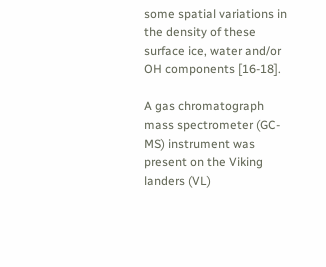some spatial variations in the density of these surface ice, water and/or OH components [16-18].

A gas chromatograph mass spectrometer (GC-MS) instrument was present on the Viking landers (VL)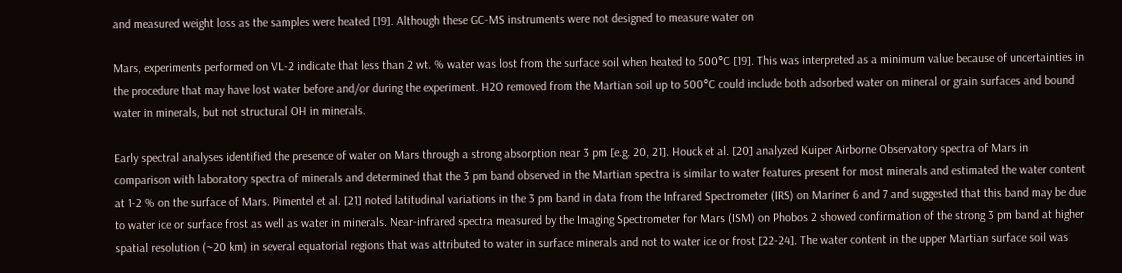and measured weight loss as the samples were heated [19]. Although these GC-MS instruments were not designed to measure water on

Mars, experiments performed on VL-2 indicate that less than 2 wt. % water was lost from the surface soil when heated to 500°C [19]. This was interpreted as a minimum value because of uncertainties in the procedure that may have lost water before and/or during the experiment. H2O removed from the Martian soil up to 500°C could include both adsorbed water on mineral or grain surfaces and bound water in minerals, but not structural OH in minerals.

Early spectral analyses identified the presence of water on Mars through a strong absorption near 3 pm [e.g. 20, 21]. Houck et al. [20] analyzed Kuiper Airborne Observatory spectra of Mars in comparison with laboratory spectra of minerals and determined that the 3 pm band observed in the Martian spectra is similar to water features present for most minerals and estimated the water content at 1-2 % on the surface of Mars. Pimentel et al. [21] noted latitudinal variations in the 3 pm band in data from the Infrared Spectrometer (IRS) on Mariner 6 and 7 and suggested that this band may be due to water ice or surface frost as well as water in minerals. Near-infrared spectra measured by the Imaging Spectrometer for Mars (ISM) on Phobos 2 showed confirmation of the strong 3 pm band at higher spatial resolution (~20 km) in several equatorial regions that was attributed to water in surface minerals and not to water ice or frost [22-24]. The water content in the upper Martian surface soil was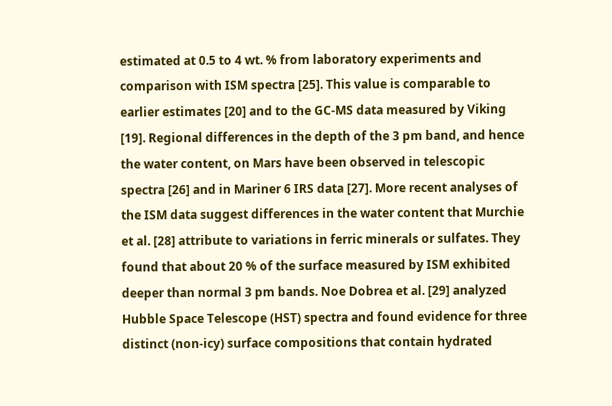estimated at 0.5 to 4 wt. % from laboratory experiments and comparison with ISM spectra [25]. This value is comparable to earlier estimates [20] and to the GC-MS data measured by Viking [19]. Regional differences in the depth of the 3 pm band, and hence the water content, on Mars have been observed in telescopic spectra [26] and in Mariner 6 IRS data [27]. More recent analyses of the ISM data suggest differences in the water content that Murchie et al. [28] attribute to variations in ferric minerals or sulfates. They found that about 20 % of the surface measured by ISM exhibited deeper than normal 3 pm bands. Noe Dobrea et al. [29] analyzed Hubble Space Telescope (HST) spectra and found evidence for three distinct (non-icy) surface compositions that contain hydrated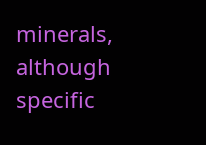minerals, although specific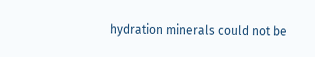hydration minerals could not be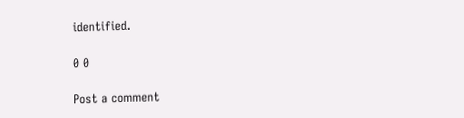identified.

0 0

Post a comment